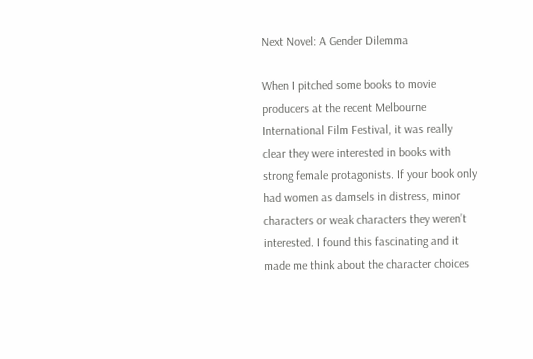Next Novel: A Gender Dilemma

When I pitched some books to movie producers at the recent Melbourne International Film Festival, it was really clear they were interested in books with strong female protagonists. If your book only had women as damsels in distress, minor characters or weak characters they weren’t interested. I found this fascinating and it made me think about the character choices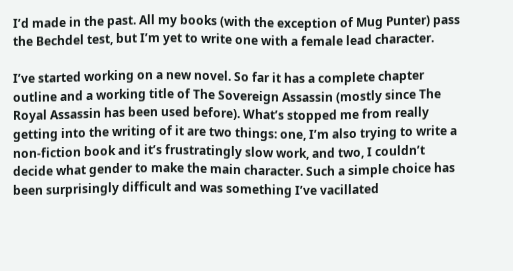I’d made in the past. All my books (with the exception of Mug Punter) pass the Bechdel test, but I’m yet to write one with a female lead character.

I’ve started working on a new novel. So far it has a complete chapter outline and a working title of The Sovereign Assassin (mostly since The Royal Assassin has been used before). What’s stopped me from really getting into the writing of it are two things: one, I’m also trying to write a non-fiction book and it’s frustratingly slow work, and two, I couldn’t decide what gender to make the main character. Such a simple choice has been surprisingly difficult and was something I’ve vacillated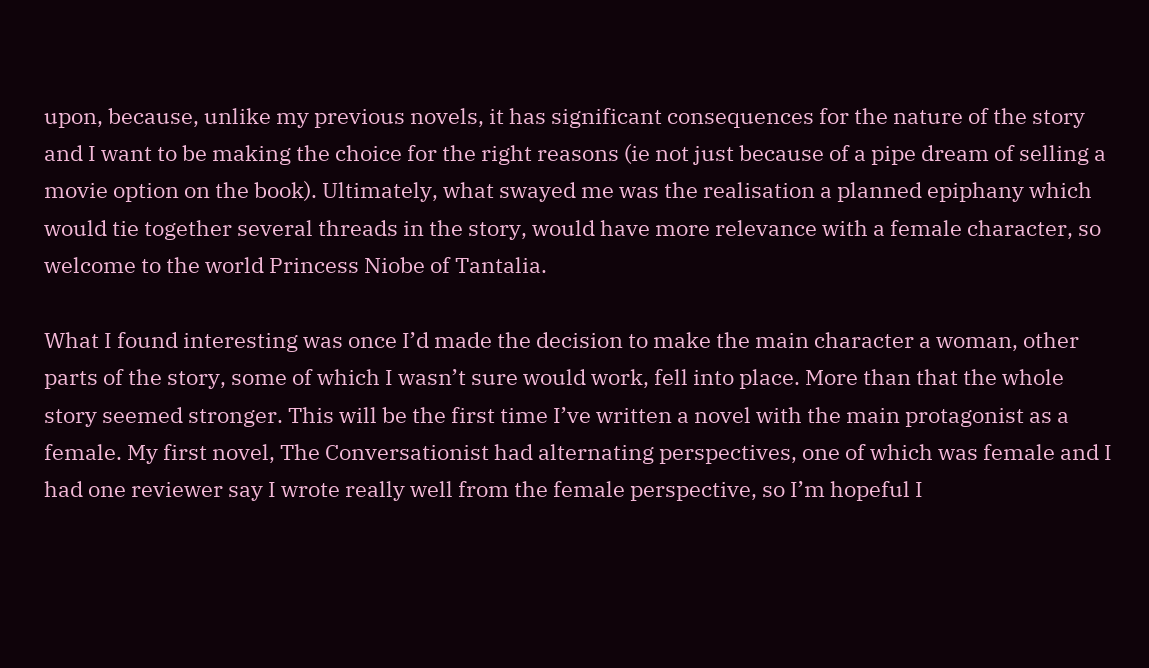upon, because, unlike my previous novels, it has significant consequences for the nature of the story and I want to be making the choice for the right reasons (ie not just because of a pipe dream of selling a movie option on the book). Ultimately, what swayed me was the realisation a planned epiphany which would tie together several threads in the story, would have more relevance with a female character, so welcome to the world Princess Niobe of Tantalia.

What I found interesting was once I’d made the decision to make the main character a woman, other parts of the story, some of which I wasn’t sure would work, fell into place. More than that the whole story seemed stronger. This will be the first time I’ve written a novel with the main protagonist as a female. My first novel, The Conversationist had alternating perspectives, one of which was female and I had one reviewer say I wrote really well from the female perspective, so I’m hopeful I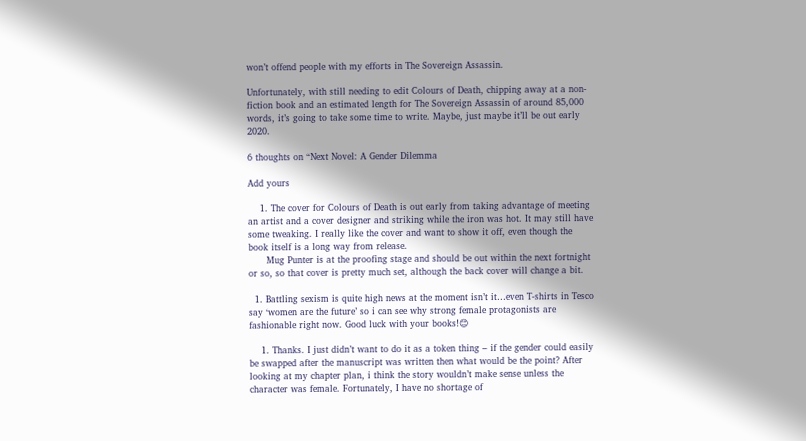won’t offend people with my efforts in The Sovereign Assassin.

Unfortunately, with still needing to edit Colours of Death, chipping away at a non-fiction book and an estimated length for The Sovereign Assassin of around 85,000 words, it’s going to take some time to write. Maybe, just maybe it’ll be out early 2020.

6 thoughts on “Next Novel: A Gender Dilemma

Add yours

    1. The cover for Colours of Death is out early from taking advantage of meeting an artist and a cover designer and striking while the iron was hot. It may still have some tweaking. I really like the cover and want to show it off, even though the book itself is a long way from release.
      Mug Punter is at the proofing stage and should be out within the next fortnight or so, so that cover is pretty much set, although the back cover will change a bit.

  1. Battling sexism is quite high news at the moment isn’t it…even T-shirts in Tesco say ‘women are the future’ so i can see why strong female protagonists are fashionable right now. Good luck with your books!😊

    1. Thanks. I just didn’t want to do it as a token thing – if the gender could easily be swapped after the manuscript was written then what would be the point? After looking at my chapter plan, i think the story wouldn’t make sense unless the character was female. Fortunately, I have no shortage of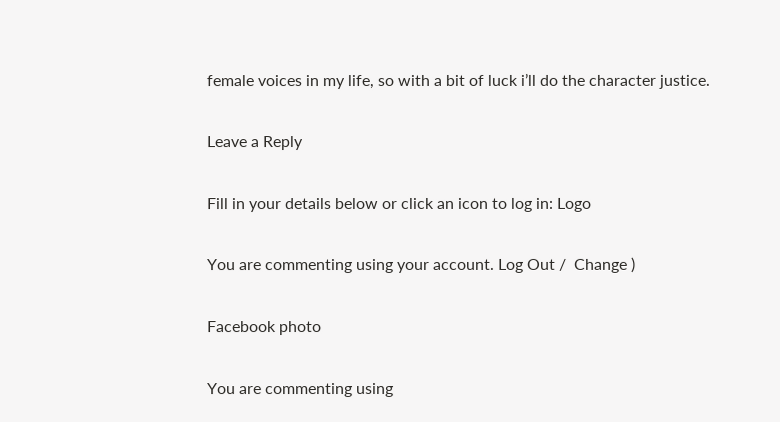female voices in my life, so with a bit of luck i’ll do the character justice.

Leave a Reply

Fill in your details below or click an icon to log in: Logo

You are commenting using your account. Log Out /  Change )

Facebook photo

You are commenting using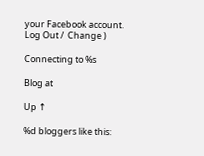your Facebook account. Log Out /  Change )

Connecting to %s

Blog at

Up ↑

%d bloggers like this: